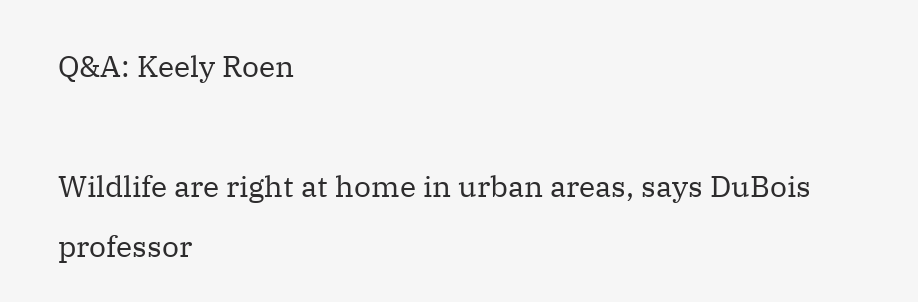Q&A: Keely Roen

Wildlife are right at home in urban areas, says DuBois professor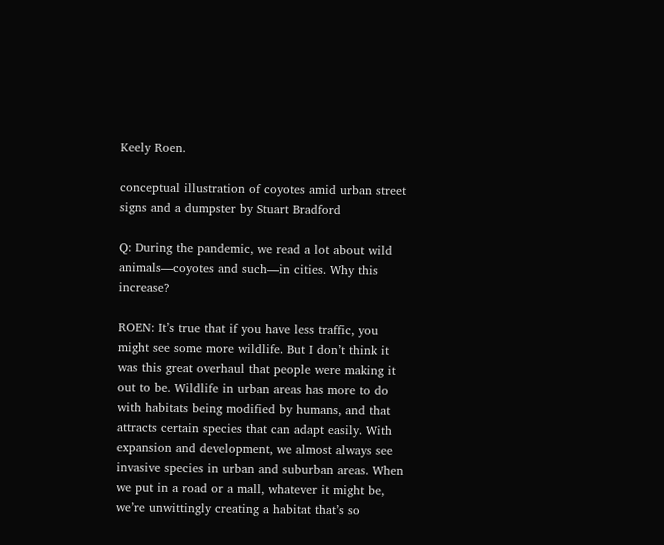Keely Roen.

conceptual illustration of coyotes amid urban street signs and a dumpster by Stuart Bradford

Q: During the pandemic, we read a lot about wild animals—coyotes and such—in cities. Why this increase?

ROEN: It’s true that if you have less traffic, you might see some more wildlife. But I don’t think it was this great overhaul that people were making it out to be. Wildlife in urban areas has more to do with habitats being modified by humans, and that attracts certain species that can adapt easily. With expansion and development, we almost always see invasive species in urban and suburban areas. When we put in a road or a mall, whatever it might be, we’re unwittingly creating a habitat that’s so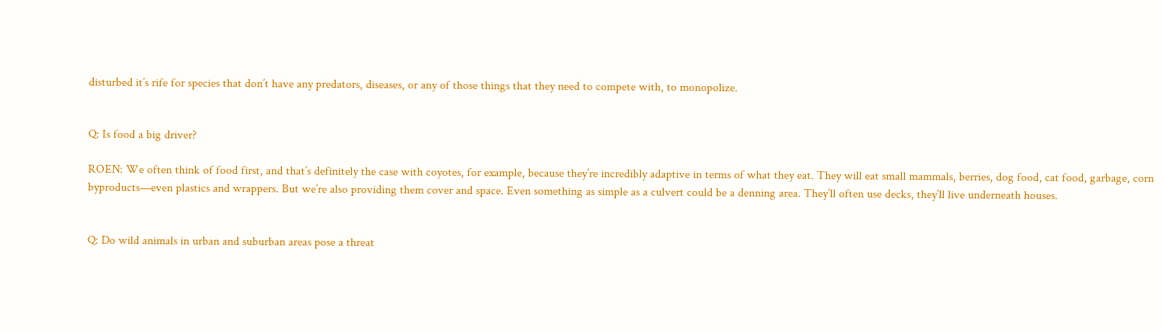disturbed it’s rife for species that don’t have any predators, diseases, or any of those things that they need to compete with, to monopolize.


Q: Is food a big driver?

ROEN: We often think of food first, and that’s definitely the case with coyotes, for example, because they’re incredibly adaptive in terms of what they eat. They will eat small mammals, berries, dog food, cat food, garbage, corn byproducts—even plastics and wrappers. But we’re also providing them cover and space. Even something as simple as a culvert could be a denning area. They’ll often use decks, they’ll live underneath houses.


Q: Do wild animals in urban and suburban areas pose a threat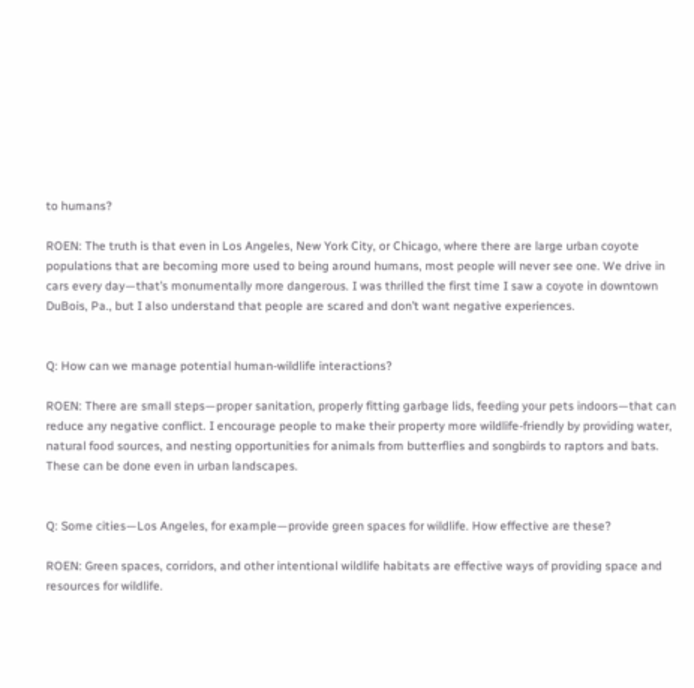to humans?

ROEN: The truth is that even in Los Angeles, New York City, or Chicago, where there are large urban coyote populations that are becoming more used to being around humans, most people will never see one. We drive in cars every day—that’s monumentally more dangerous. I was thrilled the first time I saw a coyote in downtown DuBois, Pa., but I also understand that people are scared and don’t want negative experiences.


Q: How can we manage potential human-wildlife interactions?

ROEN: There are small steps—proper sanitation, properly fitting garbage lids, feeding your pets indoors—that can reduce any negative conflict. I encourage people to make their property more wildlife-friendly by providing water, natural food sources, and nesting opportunities for animals from butterflies and songbirds to raptors and bats. These can be done even in urban landscapes.


Q: Some cities—Los Angeles, for example—provide green spaces for wildlife. How effective are these?

ROEN: Green spaces, corridors, and other intentional wildlife habitats are effective ways of providing space and resources for wildlife.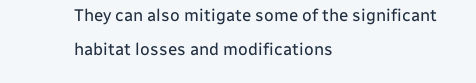They can also mitigate some of the significant habitat losses and modifications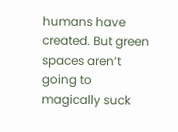humans have created. But green spaces aren’t going to magically suck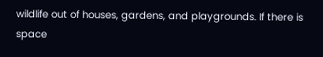wildlife out of houses, gardens, and playgrounds. If there is space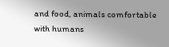and food, animals comfortable with humans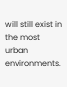will still exist in the most urban environments.